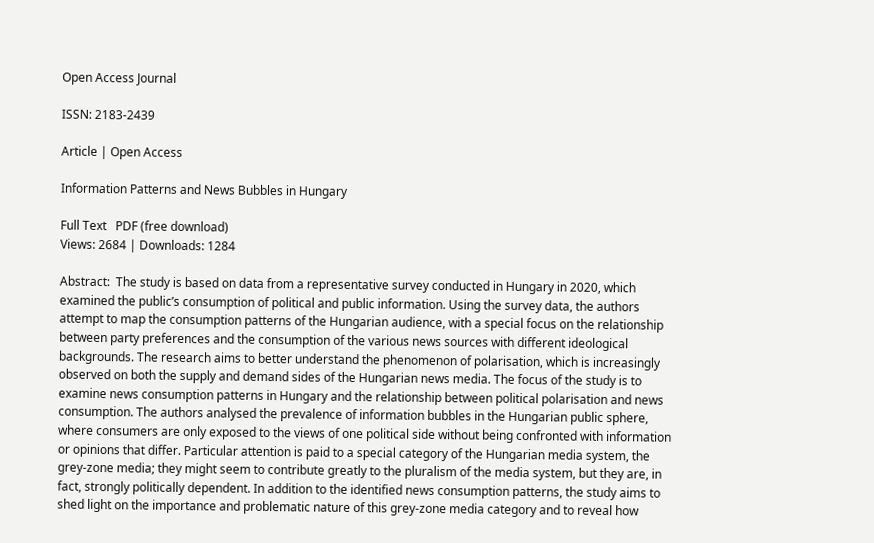Open Access Journal

ISSN: 2183-2439

Article | Open Access

Information Patterns and News Bubbles in Hungary

Full Text   PDF (free download)
Views: 2684 | Downloads: 1284

Abstract:  The study is based on data from a representative survey conducted in Hungary in 2020, which examined the public’s consumption of political and public information. Using the survey data, the authors attempt to map the consumption patterns of the Hungarian audience, with a special focus on the relationship between party preferences and the consumption of the various news sources with different ideological backgrounds. The research aims to better understand the phenomenon of polarisation, which is increasingly observed on both the supply and demand sides of the Hungarian news media. The focus of the study is to examine news consumption patterns in Hungary and the relationship between political polarisation and news consumption. The authors analysed the prevalence of information bubbles in the Hungarian public sphere, where consumers are only exposed to the views of one political side without being confronted with information or opinions that differ. Particular attention is paid to a special category of the Hungarian media system, the grey-zone media; they might seem to contribute greatly to the pluralism of the media system, but they are, in fact, strongly politically dependent. In addition to the identified news consumption patterns, the study aims to shed light on the importance and problematic nature of this grey-zone media category and to reveal how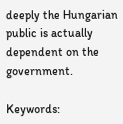deeply the Hungarian public is actually dependent on the government.

Keywords: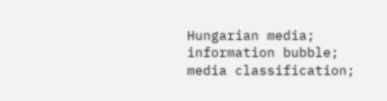Hungarian media; information bubble; media classification;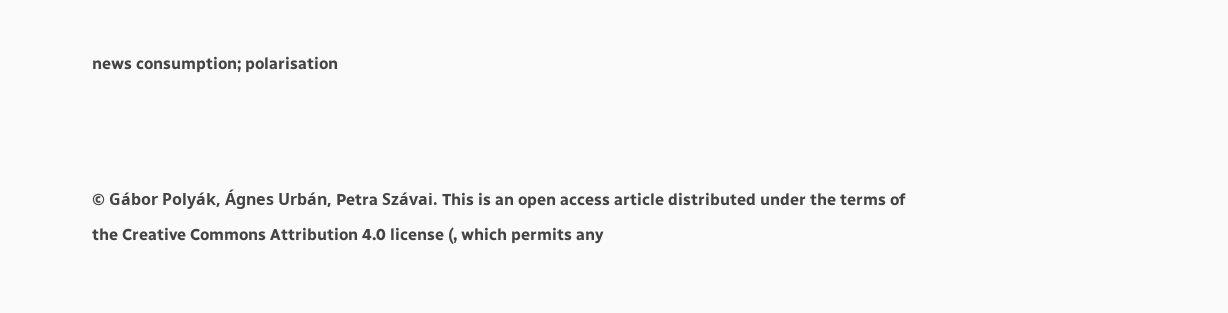news consumption; polarisation



© Gábor Polyák, Ágnes Urbán, Petra Szávai. This is an open access article distributed under the terms of the Creative Commons Attribution 4.0 license (, which permits any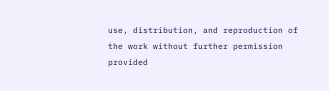use, distribution, and reproduction of the work without further permission provided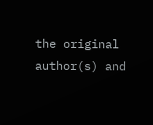the original author(s) and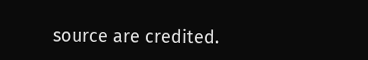source are credited.